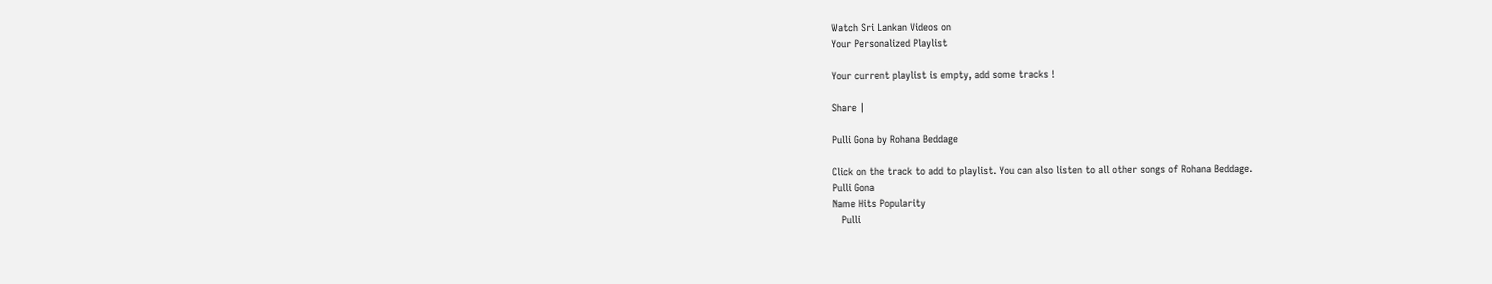Watch Sri Lankan Videos on
Your Personalized Playlist

Your current playlist is empty, add some tracks !

Share |

Pulli Gona by Rohana Beddage

Click on the track to add to playlist. You can also listen to all other songs of Rohana Beddage.
Pulli Gona
Name Hits Popularity
   Pulli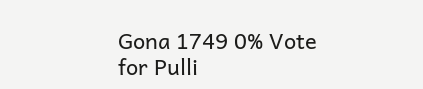Gona 1749 0% Vote for Pulli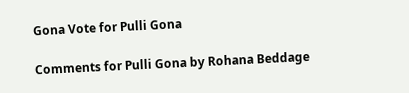Gona Vote for Pulli Gona

Comments for Pulli Gona by Rohana Beddage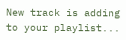New track is adding to your playlist...